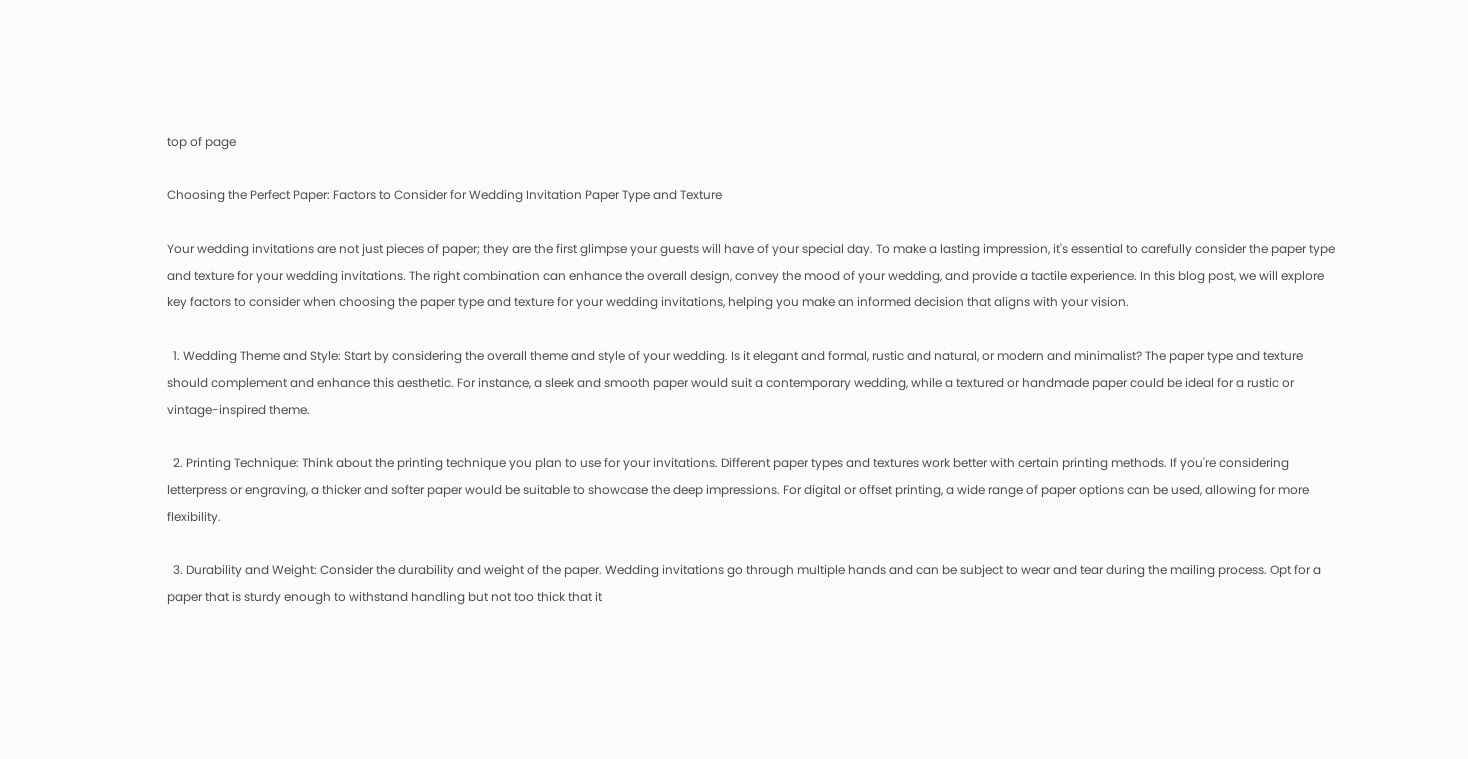top of page

Choosing the Perfect Paper: Factors to Consider for Wedding Invitation Paper Type and Texture

Your wedding invitations are not just pieces of paper; they are the first glimpse your guests will have of your special day. To make a lasting impression, it's essential to carefully consider the paper type and texture for your wedding invitations. The right combination can enhance the overall design, convey the mood of your wedding, and provide a tactile experience. In this blog post, we will explore key factors to consider when choosing the paper type and texture for your wedding invitations, helping you make an informed decision that aligns with your vision.

  1. Wedding Theme and Style: Start by considering the overall theme and style of your wedding. Is it elegant and formal, rustic and natural, or modern and minimalist? The paper type and texture should complement and enhance this aesthetic. For instance, a sleek and smooth paper would suit a contemporary wedding, while a textured or handmade paper could be ideal for a rustic or vintage-inspired theme.

  2. Printing Technique: Think about the printing technique you plan to use for your invitations. Different paper types and textures work better with certain printing methods. If you're considering letterpress or engraving, a thicker and softer paper would be suitable to showcase the deep impressions. For digital or offset printing, a wide range of paper options can be used, allowing for more flexibility.

  3. Durability and Weight: Consider the durability and weight of the paper. Wedding invitations go through multiple hands and can be subject to wear and tear during the mailing process. Opt for a paper that is sturdy enough to withstand handling but not too thick that it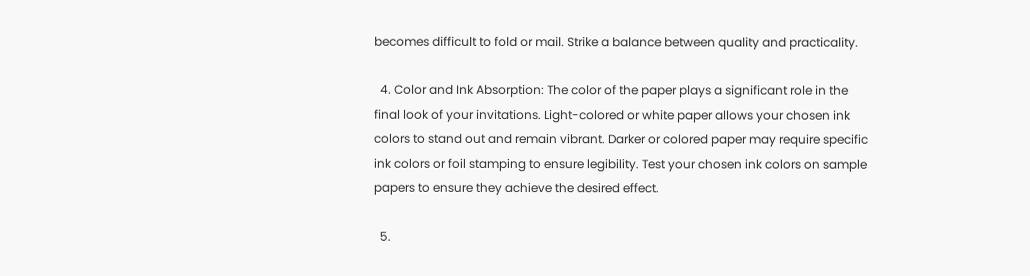becomes difficult to fold or mail. Strike a balance between quality and practicality.

  4. Color and Ink Absorption: The color of the paper plays a significant role in the final look of your invitations. Light-colored or white paper allows your chosen ink colors to stand out and remain vibrant. Darker or colored paper may require specific ink colors or foil stamping to ensure legibility. Test your chosen ink colors on sample papers to ensure they achieve the desired effect.

  5.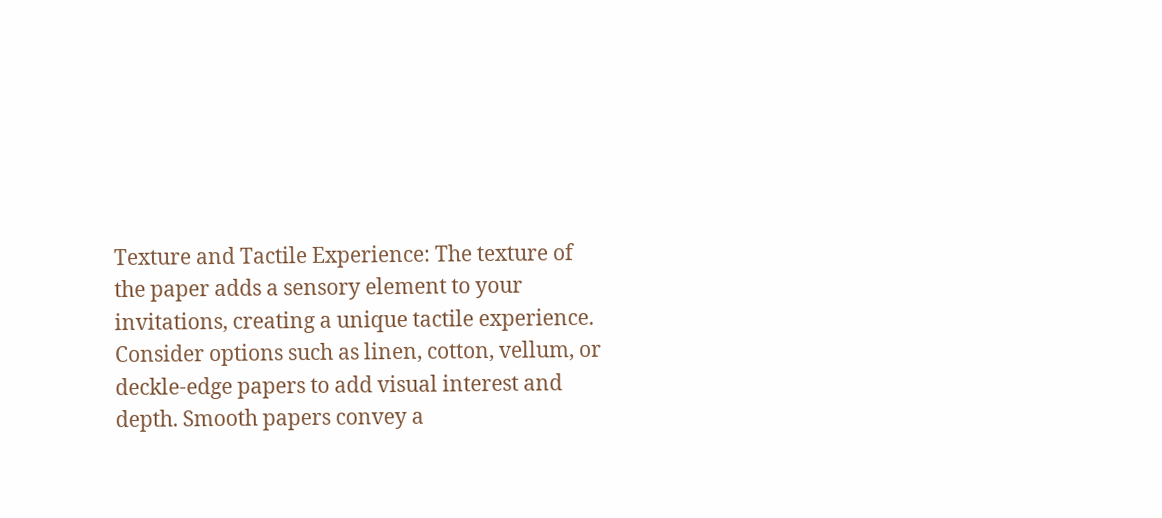Texture and Tactile Experience: The texture of the paper adds a sensory element to your invitations, creating a unique tactile experience. Consider options such as linen, cotton, vellum, or deckle-edge papers to add visual interest and depth. Smooth papers convey a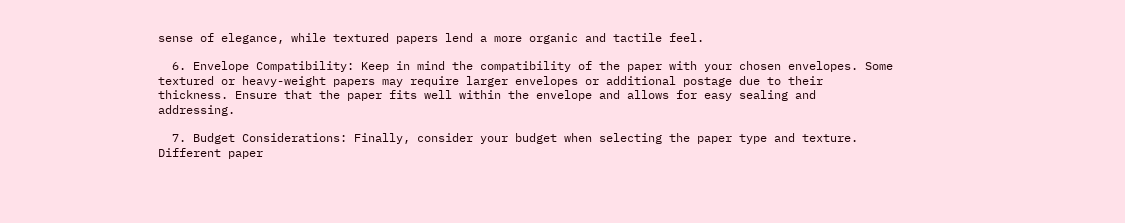sense of elegance, while textured papers lend a more organic and tactile feel.

  6. Envelope Compatibility: Keep in mind the compatibility of the paper with your chosen envelopes. Some textured or heavy-weight papers may require larger envelopes or additional postage due to their thickness. Ensure that the paper fits well within the envelope and allows for easy sealing and addressing.

  7. Budget Considerations: Finally, consider your budget when selecting the paper type and texture. Different paper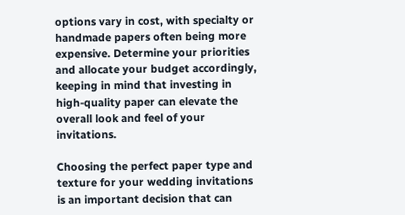options vary in cost, with specialty or handmade papers often being more expensive. Determine your priorities and allocate your budget accordingly, keeping in mind that investing in high-quality paper can elevate the overall look and feel of your invitations.

Choosing the perfect paper type and texture for your wedding invitations is an important decision that can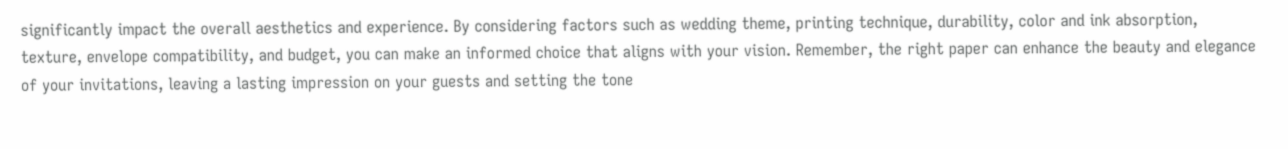significantly impact the overall aesthetics and experience. By considering factors such as wedding theme, printing technique, durability, color and ink absorption, texture, envelope compatibility, and budget, you can make an informed choice that aligns with your vision. Remember, the right paper can enhance the beauty and elegance of your invitations, leaving a lasting impression on your guests and setting the tone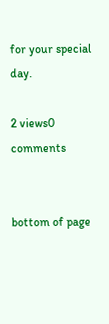for your special day.

2 views0 comments


bottom of page